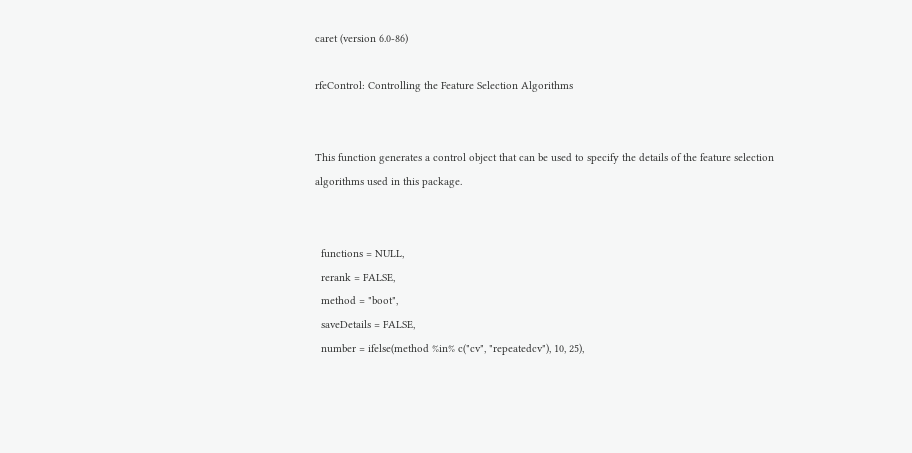caret (version 6.0-86)

rfeControl: Controlling the Feature Selection Algorithms


This function generates a control object that can be used to specify the details of the feature selection algorithms used in this package.


  functions = NULL,
  rerank = FALSE,
  method = "boot",
  saveDetails = FALSE,
  number = ifelse(method %in% c("cv", "repeatedcv"), 10, 25),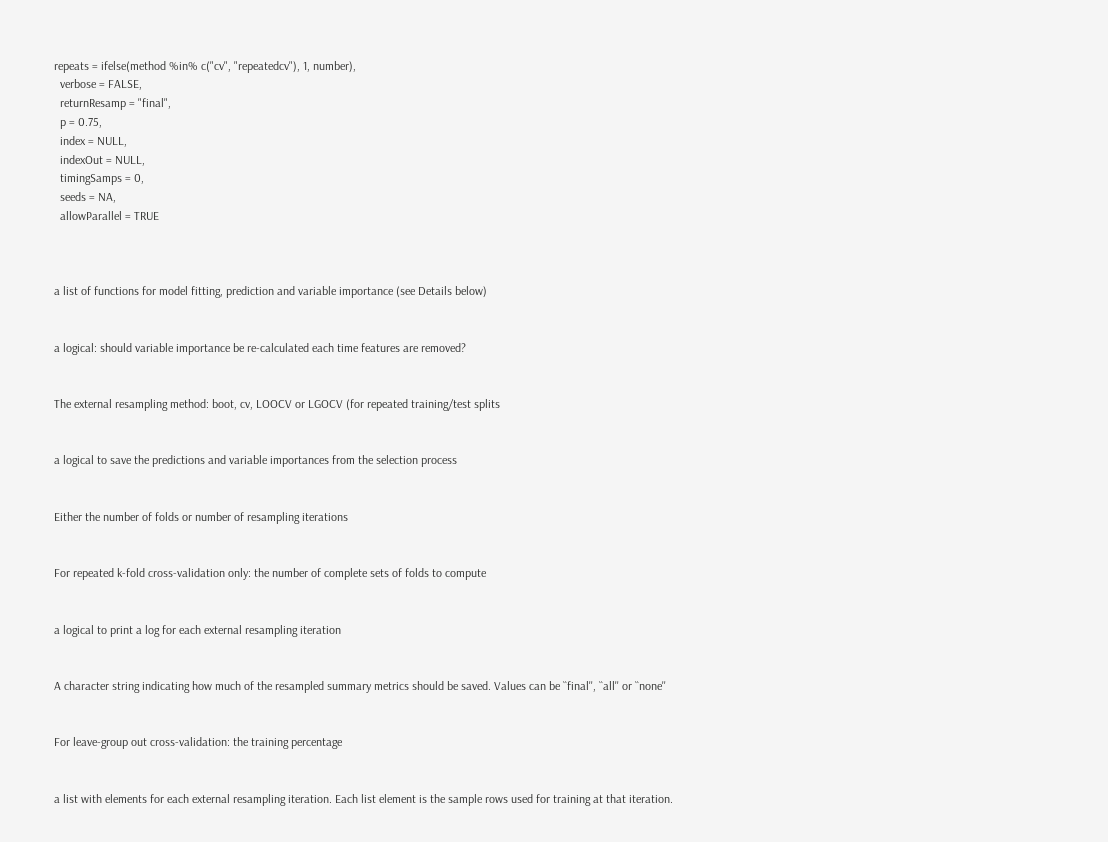repeats = ifelse(method %in% c("cv", "repeatedcv"), 1, number),
  verbose = FALSE,
  returnResamp = "final",
  p = 0.75,
  index = NULL,
  indexOut = NULL,
  timingSamps = 0,
  seeds = NA,
  allowParallel = TRUE



a list of functions for model fitting, prediction and variable importance (see Details below)


a logical: should variable importance be re-calculated each time features are removed?


The external resampling method: boot, cv, LOOCV or LGOCV (for repeated training/test splits


a logical to save the predictions and variable importances from the selection process


Either the number of folds or number of resampling iterations


For repeated k-fold cross-validation only: the number of complete sets of folds to compute


a logical to print a log for each external resampling iteration


A character string indicating how much of the resampled summary metrics should be saved. Values can be ``final'', ``all'' or ``none''


For leave-group out cross-validation: the training percentage


a list with elements for each external resampling iteration. Each list element is the sample rows used for training at that iteration.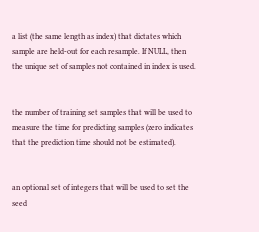a list (the same length as index) that dictates which sample are held-out for each resample. If NULL, then the unique set of samples not contained in index is used.


the number of training set samples that will be used to measure the time for predicting samples (zero indicates that the prediction time should not be estimated).


an optional set of integers that will be used to set the seed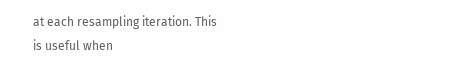at each resampling iteration. This is useful when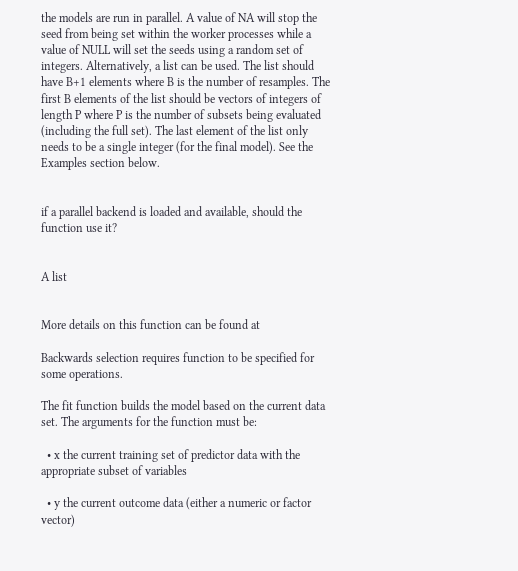the models are run in parallel. A value of NA will stop the seed from being set within the worker processes while a value of NULL will set the seeds using a random set of integers. Alternatively, a list can be used. The list should have B+1 elements where B is the number of resamples. The first B elements of the list should be vectors of integers of length P where P is the number of subsets being evaluated (including the full set). The last element of the list only needs to be a single integer (for the final model). See the Examples section below.


if a parallel backend is loaded and available, should the function use it?


A list


More details on this function can be found at

Backwards selection requires function to be specified for some operations.

The fit function builds the model based on the current data set. The arguments for the function must be:

  • x the current training set of predictor data with the appropriate subset of variables

  • y the current outcome data (either a numeric or factor vector)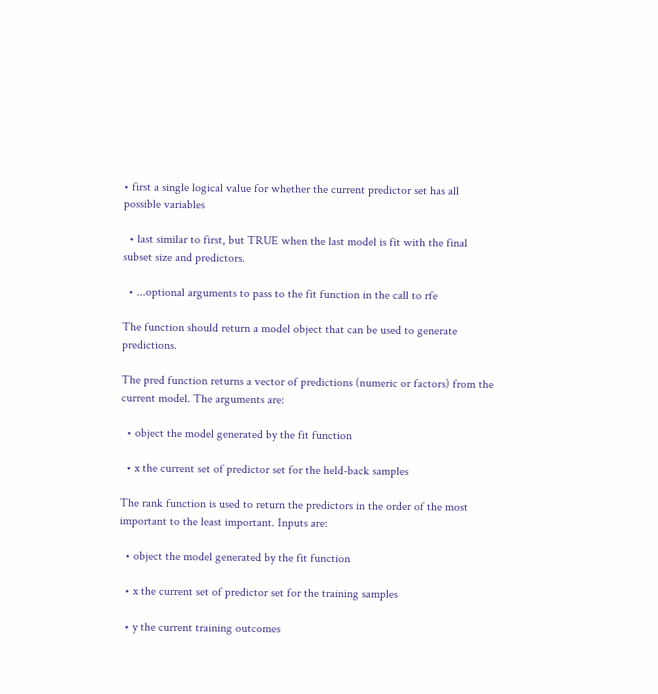• first a single logical value for whether the current predictor set has all possible variables

  • last similar to first, but TRUE when the last model is fit with the final subset size and predictors.

  • ...optional arguments to pass to the fit function in the call to rfe

The function should return a model object that can be used to generate predictions.

The pred function returns a vector of predictions (numeric or factors) from the current model. The arguments are:

  • object the model generated by the fit function

  • x the current set of predictor set for the held-back samples

The rank function is used to return the predictors in the order of the most important to the least important. Inputs are:

  • object the model generated by the fit function

  • x the current set of predictor set for the training samples

  • y the current training outcomes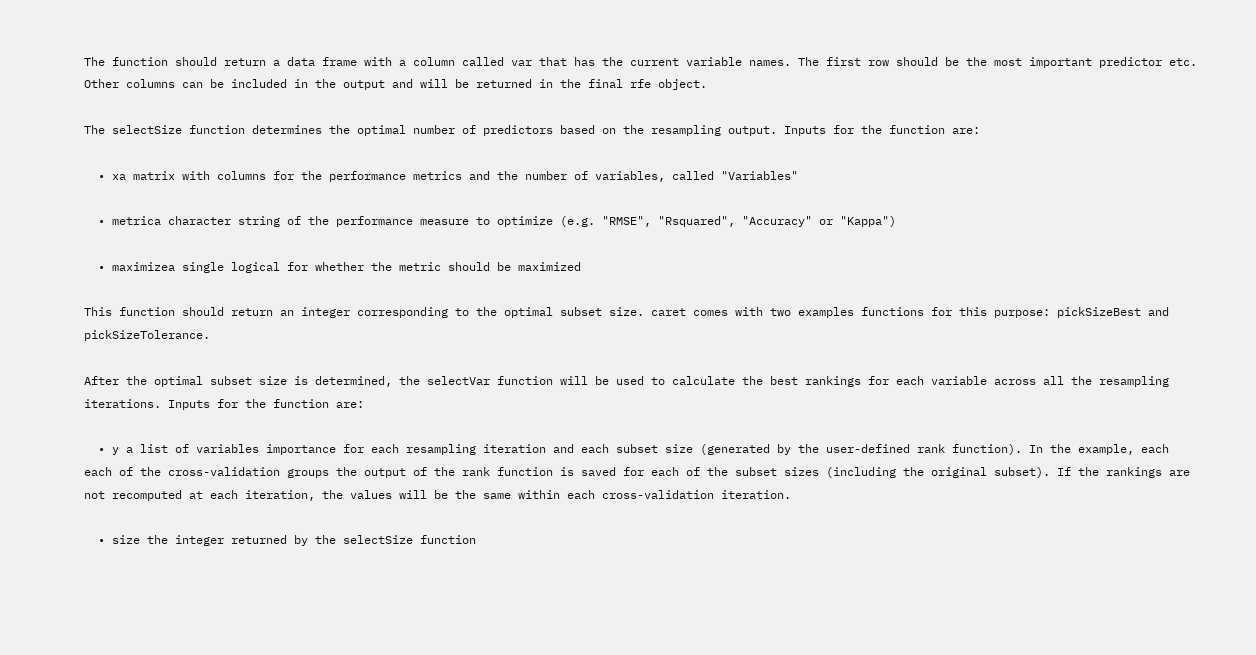The function should return a data frame with a column called var that has the current variable names. The first row should be the most important predictor etc. Other columns can be included in the output and will be returned in the final rfe object.

The selectSize function determines the optimal number of predictors based on the resampling output. Inputs for the function are:

  • xa matrix with columns for the performance metrics and the number of variables, called "Variables"

  • metrica character string of the performance measure to optimize (e.g. "RMSE", "Rsquared", "Accuracy" or "Kappa")

  • maximizea single logical for whether the metric should be maximized

This function should return an integer corresponding to the optimal subset size. caret comes with two examples functions for this purpose: pickSizeBest and pickSizeTolerance.

After the optimal subset size is determined, the selectVar function will be used to calculate the best rankings for each variable across all the resampling iterations. Inputs for the function are:

  • y a list of variables importance for each resampling iteration and each subset size (generated by the user-defined rank function). In the example, each each of the cross-validation groups the output of the rank function is saved for each of the subset sizes (including the original subset). If the rankings are not recomputed at each iteration, the values will be the same within each cross-validation iteration.

  • size the integer returned by the selectSize function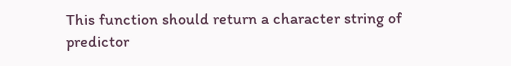This function should return a character string of predictor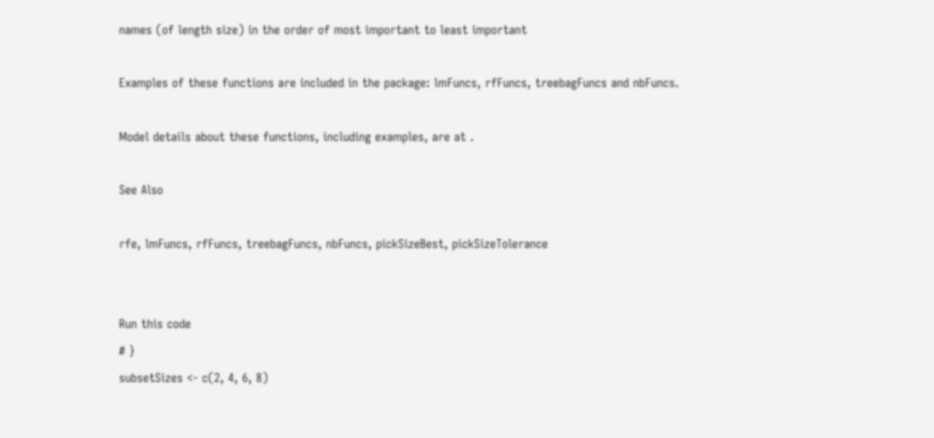names (of length size) in the order of most important to least important

Examples of these functions are included in the package: lmFuncs, rfFuncs, treebagFuncs and nbFuncs.

Model details about these functions, including examples, are at .

See Also

rfe, lmFuncs, rfFuncs, treebagFuncs, nbFuncs, pickSizeBest, pickSizeTolerance


Run this code
# }
subsetSizes <- c(2, 4, 6, 8)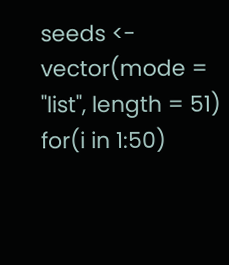seeds <- vector(mode = "list", length = 51)
for(i in 1:50)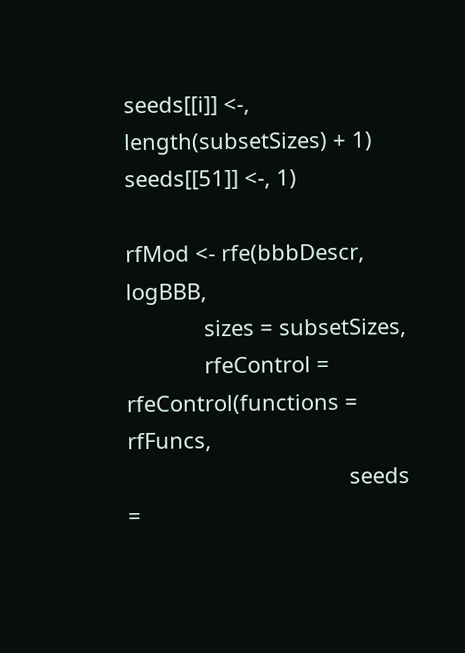seeds[[i]] <-, length(subsetSizes) + 1)
seeds[[51]] <-, 1)

rfMod <- rfe(bbbDescr, logBBB,
             sizes = subsetSizes,
             rfeControl = rfeControl(functions = rfFuncs,
                                     seeds =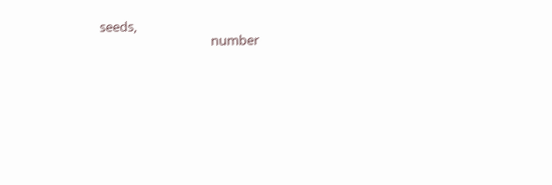seeds,
                                     number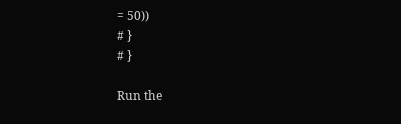= 50))
# }
# }

Run the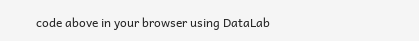code above in your browser using DataLab